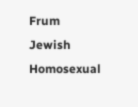Frum Jewish Homosexual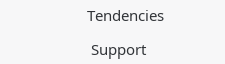Tendencies

 Support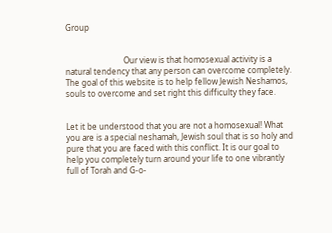Group


                             Our view is that homosexual activity is a natural tendency that any person can overcome completely. The goal of this website is to help fellow Jewish Neshamos, souls to overcome and set right this difficulty they face.


Let it be understood that you are not a homosexual! What you are is a special neshamah, Jewish soul that is so holy and pure that you are faced with this conflict. It is our goal to help you completely turn around your life to one vibrantly full of Torah and G-o-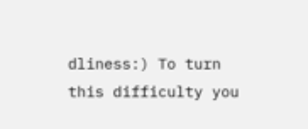dliness:) To turn this difficulty you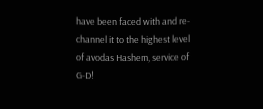have been faced with and re-channel it to the highest level of avodas Hashem, service of G-D!